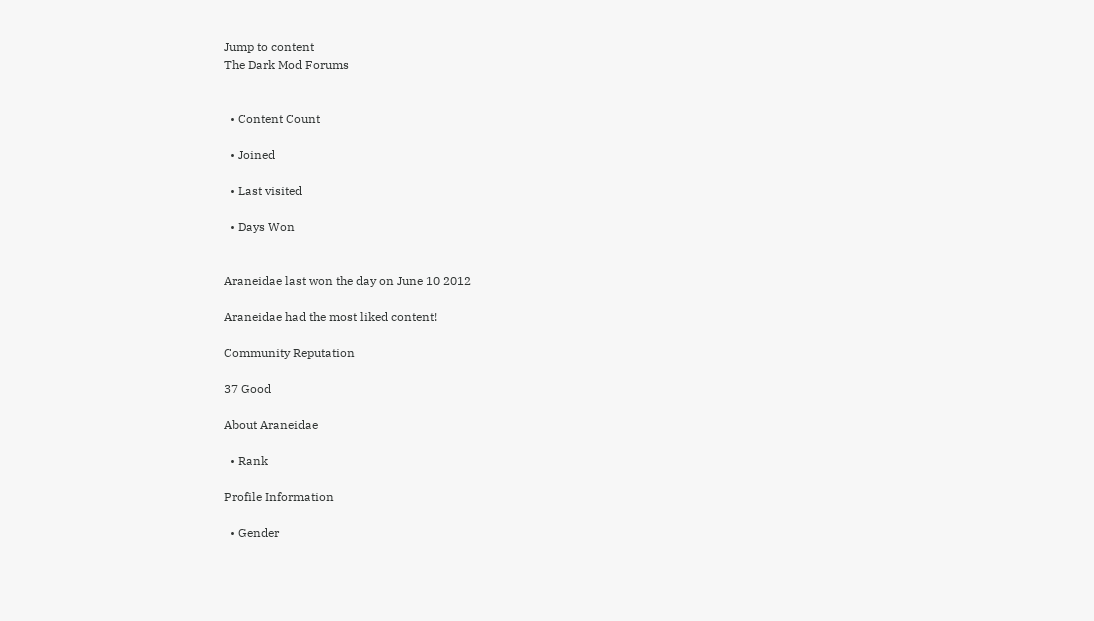Jump to content
The Dark Mod Forums


  • Content Count

  • Joined

  • Last visited

  • Days Won


Araneidae last won the day on June 10 2012

Araneidae had the most liked content!

Community Reputation

37 Good

About Araneidae

  • Rank

Profile Information

  • Gender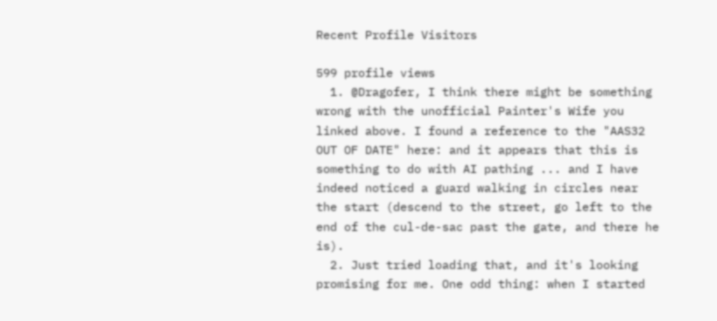Recent Profile Visitors

599 profile views
  1. @Dragofer, I think there might be something wrong with the unofficial Painter's Wife you linked above. I found a reference to the "AAS32 OUT OF DATE" here: and it appears that this is something to do with AI pathing ... and I have indeed noticed a guard walking in circles near the start (descend to the street, go left to the end of the cul-de-sac past the gate, and there he is).
  2. Just tried loading that, and it's looking promising for me. One odd thing: when I started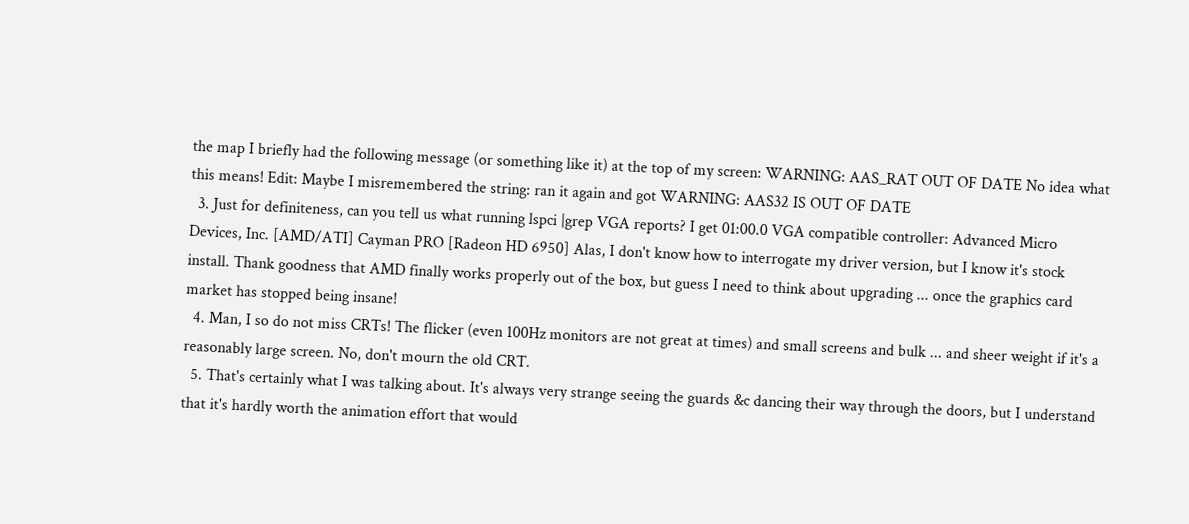the map I briefly had the following message (or something like it) at the top of my screen: WARNING: AAS_RAT OUT OF DATE No idea what this means! Edit: Maybe I misremembered the string: ran it again and got WARNING: AAS32 IS OUT OF DATE
  3. Just for definiteness, can you tell us what running lspci |grep VGA reports? I get 01:00.0 VGA compatible controller: Advanced Micro Devices, Inc. [AMD/ATI] Cayman PRO [Radeon HD 6950] Alas, I don't know how to interrogate my driver version, but I know it's stock install. Thank goodness that AMD finally works properly out of the box, but guess I need to think about upgrading ... once the graphics card market has stopped being insane!
  4. Man, I so do not miss CRTs! The flicker (even 100Hz monitors are not great at times) and small screens and bulk ... and sheer weight if it's a reasonably large screen. No, don't mourn the old CRT.
  5. That's certainly what I was talking about. It's always very strange seeing the guards &c dancing their way through the doors, but I understand that it's hardly worth the animation effort that would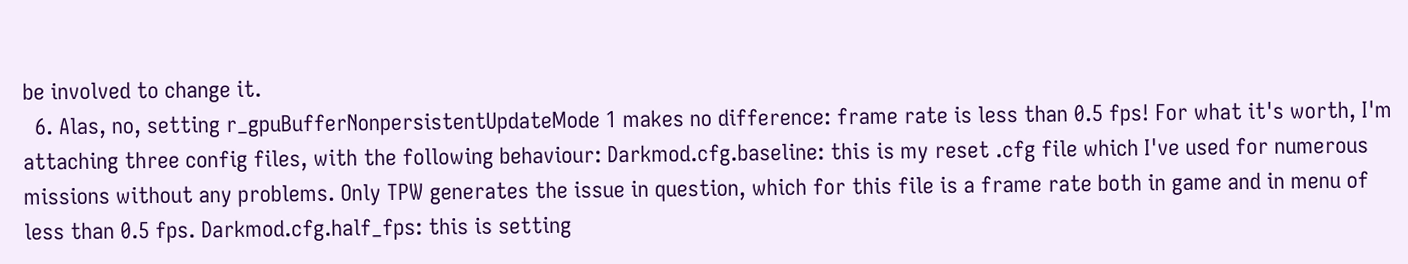be involved to change it.
  6. Alas, no, setting r_gpuBufferNonpersistentUpdateMode 1 makes no difference: frame rate is less than 0.5 fps! For what it's worth, I'm attaching three config files, with the following behaviour: Darkmod.cfg.baseline: this is my reset .cfg file which I've used for numerous missions without any problems. Only TPW generates the issue in question, which for this file is a frame rate both in game and in menu of less than 0.5 fps. Darkmod.cfg.half_fps: this is setting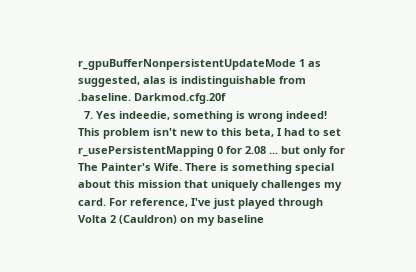r_gpuBufferNonpersistentUpdateMode 1 as suggested, alas is indistinguishable from .baseline. Darkmod.cfg.20f
  7. Yes indeedie, something is wrong indeed! This problem isn't new to this beta, I had to set r_usePersistentMapping 0 for 2.08 ... but only for The Painter's Wife. There is something special about this mission that uniquely challenges my card. For reference, I've just played through Volta 2 (Cauldron) on my baseline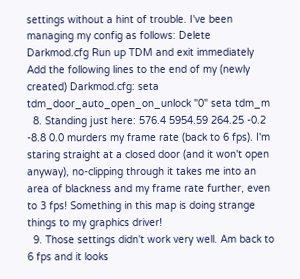settings without a hint of trouble. I've been managing my config as follows: Delete Darkmod.cfg Run up TDM and exit immediately Add the following lines to the end of my (newly created) Darkmod.cfg: seta tdm_door_auto_open_on_unlock "0" seta tdm_m
  8. Standing just here: 576.4 5954.59 264.25 -0.2 -8.8 0.0 murders my frame rate (back to 6 fps). I'm staring straight at a closed door (and it won't open anyway), no-clipping through it takes me into an area of blackness and my frame rate further, even to 3 fps! Something in this map is doing strange things to my graphics driver!
  9. Those settings didn't work very well. Am back to 6 fps and it looks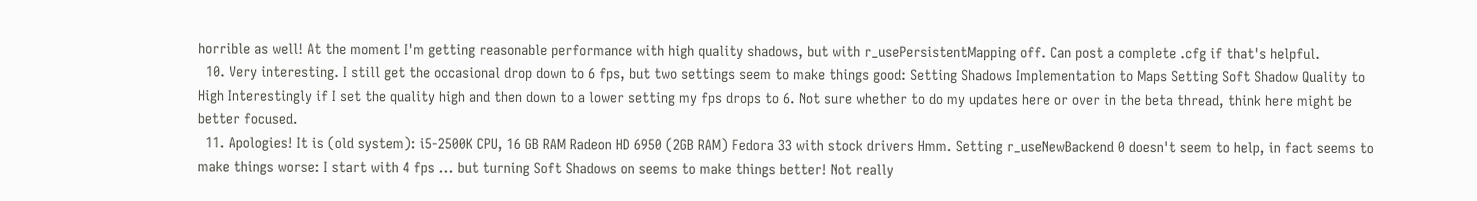horrible as well! At the moment I'm getting reasonable performance with high quality shadows, but with r_usePersistentMapping off. Can post a complete .cfg if that's helpful.
  10. Very interesting. I still get the occasional drop down to 6 fps, but two settings seem to make things good: Setting Shadows Implementation to Maps Setting Soft Shadow Quality to High Interestingly if I set the quality high and then down to a lower setting my fps drops to 6. Not sure whether to do my updates here or over in the beta thread, think here might be better focused.
  11. Apologies! It is (old system): i5-2500K CPU, 16 GB RAM Radeon HD 6950 (2GB RAM) Fedora 33 with stock drivers Hmm. Setting r_useNewBackend 0 doesn't seem to help, in fact seems to make things worse: I start with 4 fps ... but turning Soft Shadows on seems to make things better! Not really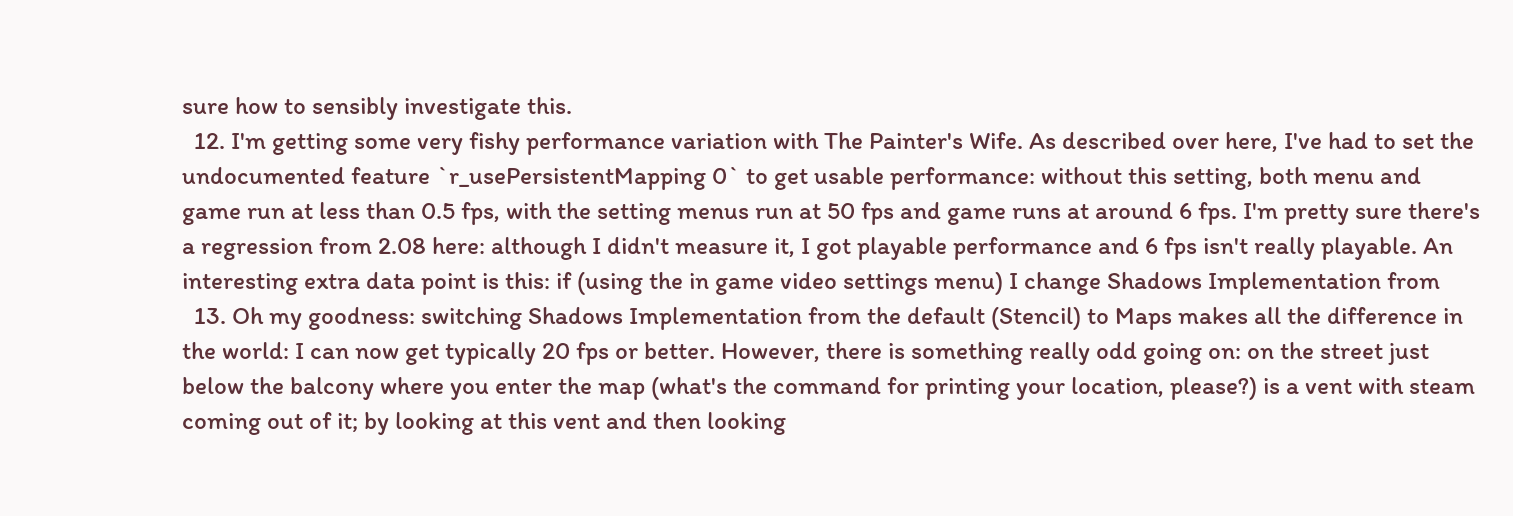sure how to sensibly investigate this.
  12. I'm getting some very fishy performance variation with The Painter's Wife. As described over here, I've had to set the undocumented feature `r_usePersistentMapping 0` to get usable performance: without this setting, both menu and game run at less than 0.5 fps, with the setting menus run at 50 fps and game runs at around 6 fps. I'm pretty sure there's a regression from 2.08 here: although I didn't measure it, I got playable performance and 6 fps isn't really playable. An interesting extra data point is this: if (using the in game video settings menu) I change Shadows Implementation from
  13. Oh my goodness: switching Shadows Implementation from the default (Stencil) to Maps makes all the difference in the world: I can now get typically 20 fps or better. However, there is something really odd going on: on the street just below the balcony where you enter the map (what's the command for printing your location, please?) is a vent with steam coming out of it; by looking at this vent and then looking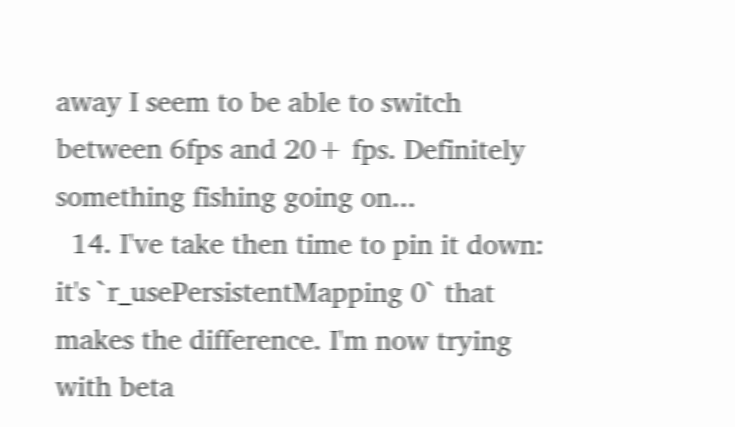away I seem to be able to switch between 6fps and 20+ fps. Definitely something fishing going on...
  14. I've take then time to pin it down: it's `r_usePersistentMapping 0` that makes the difference. I'm now trying with beta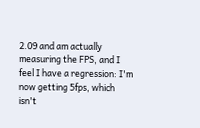2.09 and am actually measuring the FPS, and I feel I have a regression: I'm now getting 5fps, which isn't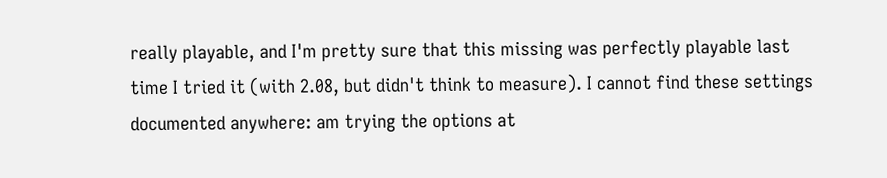really playable, and I'm pretty sure that this missing was perfectly playable last time I tried it (with 2.08, but didn't think to measure). I cannot find these settings documented anywhere: am trying the options at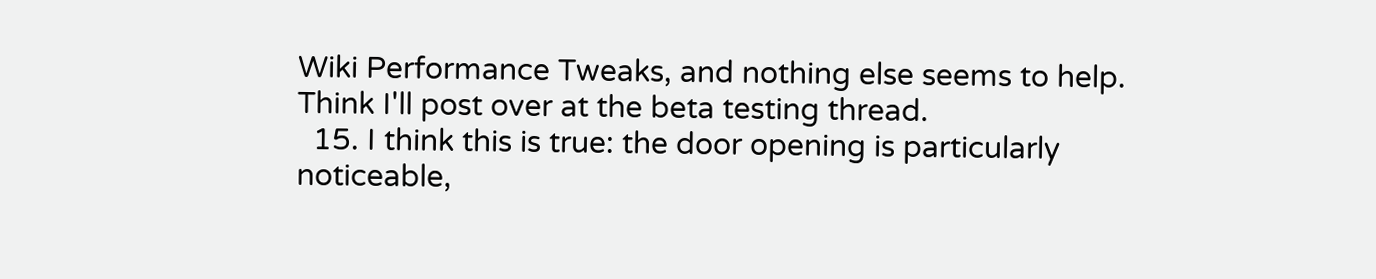Wiki Performance Tweaks, and nothing else seems to help. Think I'll post over at the beta testing thread.
  15. I think this is true: the door opening is particularly noticeable,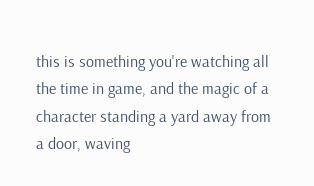this is something you're watching all the time in game, and the magic of a character standing a yard away from a door, waving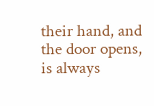their hand, and the door opens, is always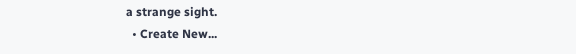a strange sight.
  • Create New...